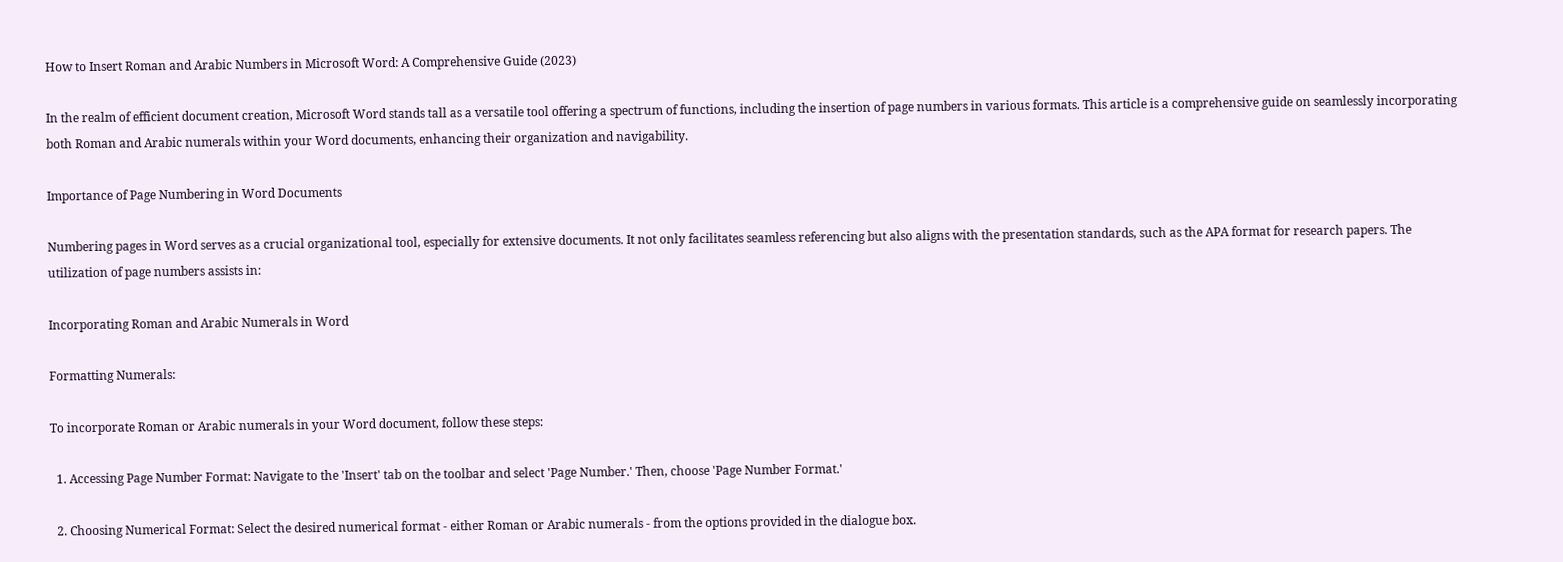How to Insert Roman and Arabic Numbers in Microsoft Word: A Comprehensive Guide (2023)

In the realm of efficient document creation, Microsoft Word stands tall as a versatile tool offering a spectrum of functions, including the insertion of page numbers in various formats. This article is a comprehensive guide on seamlessly incorporating both Roman and Arabic numerals within your Word documents, enhancing their organization and navigability.

Importance of Page Numbering in Word Documents

Numbering pages in Word serves as a crucial organizational tool, especially for extensive documents. It not only facilitates seamless referencing but also aligns with the presentation standards, such as the APA format for research papers. The utilization of page numbers assists in:

Incorporating Roman and Arabic Numerals in Word

Formatting Numerals:

To incorporate Roman or Arabic numerals in your Word document, follow these steps:

  1. Accessing Page Number Format: Navigate to the 'Insert' tab on the toolbar and select 'Page Number.' Then, choose 'Page Number Format.'

  2. Choosing Numerical Format: Select the desired numerical format - either Roman or Arabic numerals - from the options provided in the dialogue box.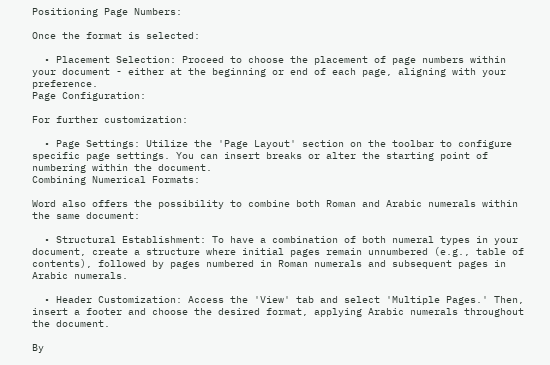Positioning Page Numbers:

Once the format is selected:

  • Placement Selection: Proceed to choose the placement of page numbers within your document - either at the beginning or end of each page, aligning with your preference.
Page Configuration:

For further customization:

  • Page Settings: Utilize the 'Page Layout' section on the toolbar to configure specific page settings. You can insert breaks or alter the starting point of numbering within the document.
Combining Numerical Formats:

Word also offers the possibility to combine both Roman and Arabic numerals within the same document:

  • Structural Establishment: To have a combination of both numeral types in your document, create a structure where initial pages remain unnumbered (e.g., table of contents), followed by pages numbered in Roman numerals and subsequent pages in Arabic numerals.

  • Header Customization: Access the 'View' tab and select 'Multiple Pages.' Then, insert a footer and choose the desired format, applying Arabic numerals throughout the document.

By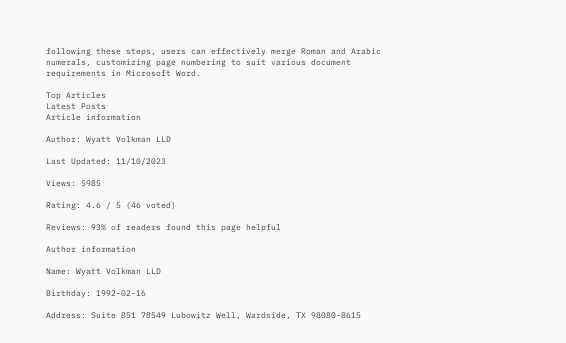following these steps, users can effectively merge Roman and Arabic numerals, customizing page numbering to suit various document requirements in Microsoft Word.

Top Articles
Latest Posts
Article information

Author: Wyatt Volkman LLD

Last Updated: 11/10/2023

Views: 5985

Rating: 4.6 / 5 (46 voted)

Reviews: 93% of readers found this page helpful

Author information

Name: Wyatt Volkman LLD

Birthday: 1992-02-16

Address: Suite 851 78549 Lubowitz Well, Wardside, TX 98080-8615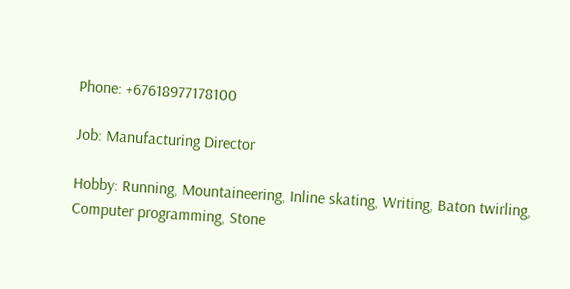Phone: +67618977178100

Job: Manufacturing Director

Hobby: Running, Mountaineering, Inline skating, Writing, Baton twirling, Computer programming, Stone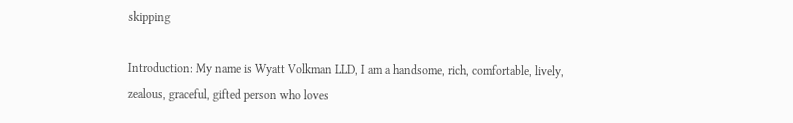skipping

Introduction: My name is Wyatt Volkman LLD, I am a handsome, rich, comfortable, lively, zealous, graceful, gifted person who loves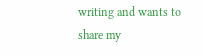writing and wants to share my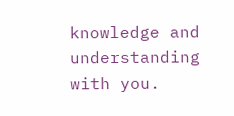knowledge and understanding with you.